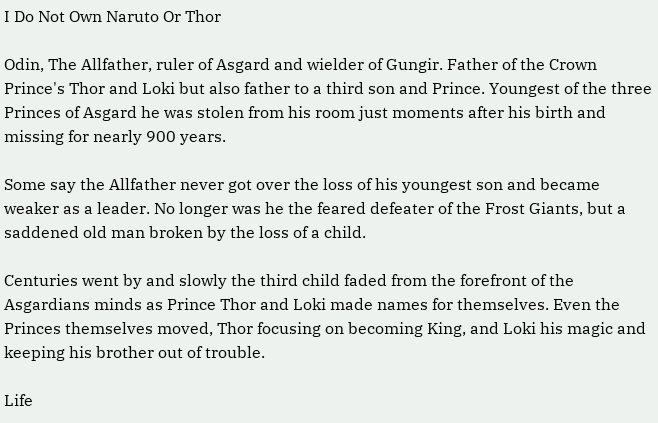I Do Not Own Naruto Or Thor

Odin, The Allfather, ruler of Asgard and wielder of Gungir. Father of the Crown Prince's Thor and Loki but also father to a third son and Prince. Youngest of the three Princes of Asgard he was stolen from his room just moments after his birth and missing for nearly 900 years.

Some say the Allfather never got over the loss of his youngest son and became weaker as a leader. No longer was he the feared defeater of the Frost Giants, but a saddened old man broken by the loss of a child.

Centuries went by and slowly the third child faded from the forefront of the Asgardians minds as Prince Thor and Loki made names for themselves. Even the Princes themselves moved, Thor focusing on becoming King, and Loki his magic and keeping his brother out of trouble.

Life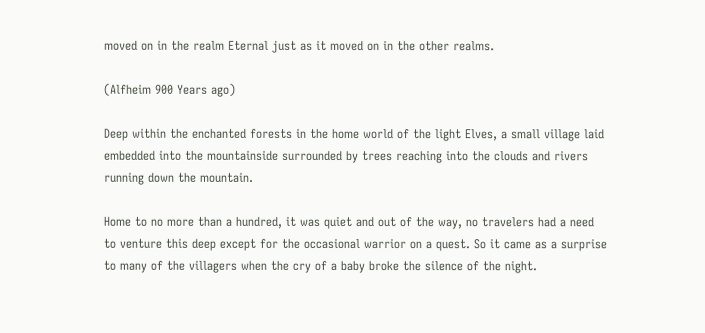moved on in the realm Eternal just as it moved on in the other realms.

(Alfheim 900 Years ago)

Deep within the enchanted forests in the home world of the light Elves, a small village laid embedded into the mountainside surrounded by trees reaching into the clouds and rivers running down the mountain.

Home to no more than a hundred, it was quiet and out of the way, no travelers had a need to venture this deep except for the occasional warrior on a quest. So it came as a surprise to many of the villagers when the cry of a baby broke the silence of the night.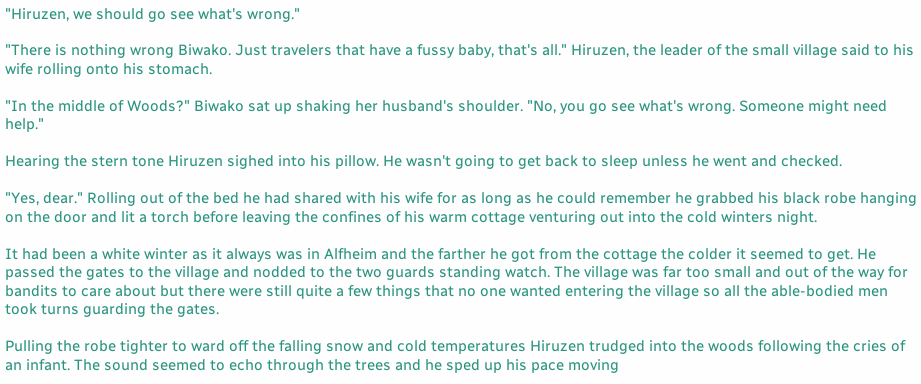"Hiruzen, we should go see what's wrong."

"There is nothing wrong Biwako. Just travelers that have a fussy baby, that's all." Hiruzen, the leader of the small village said to his wife rolling onto his stomach.

"In the middle of Woods?" Biwako sat up shaking her husband's shoulder. "No, you go see what's wrong. Someone might need help."

Hearing the stern tone Hiruzen sighed into his pillow. He wasn't going to get back to sleep unless he went and checked.

"Yes, dear." Rolling out of the bed he had shared with his wife for as long as he could remember he grabbed his black robe hanging on the door and lit a torch before leaving the confines of his warm cottage venturing out into the cold winters night.

It had been a white winter as it always was in Alfheim and the farther he got from the cottage the colder it seemed to get. He passed the gates to the village and nodded to the two guards standing watch. The village was far too small and out of the way for bandits to care about but there were still quite a few things that no one wanted entering the village so all the able-bodied men took turns guarding the gates.

Pulling the robe tighter to ward off the falling snow and cold temperatures Hiruzen trudged into the woods following the cries of an infant. The sound seemed to echo through the trees and he sped up his pace moving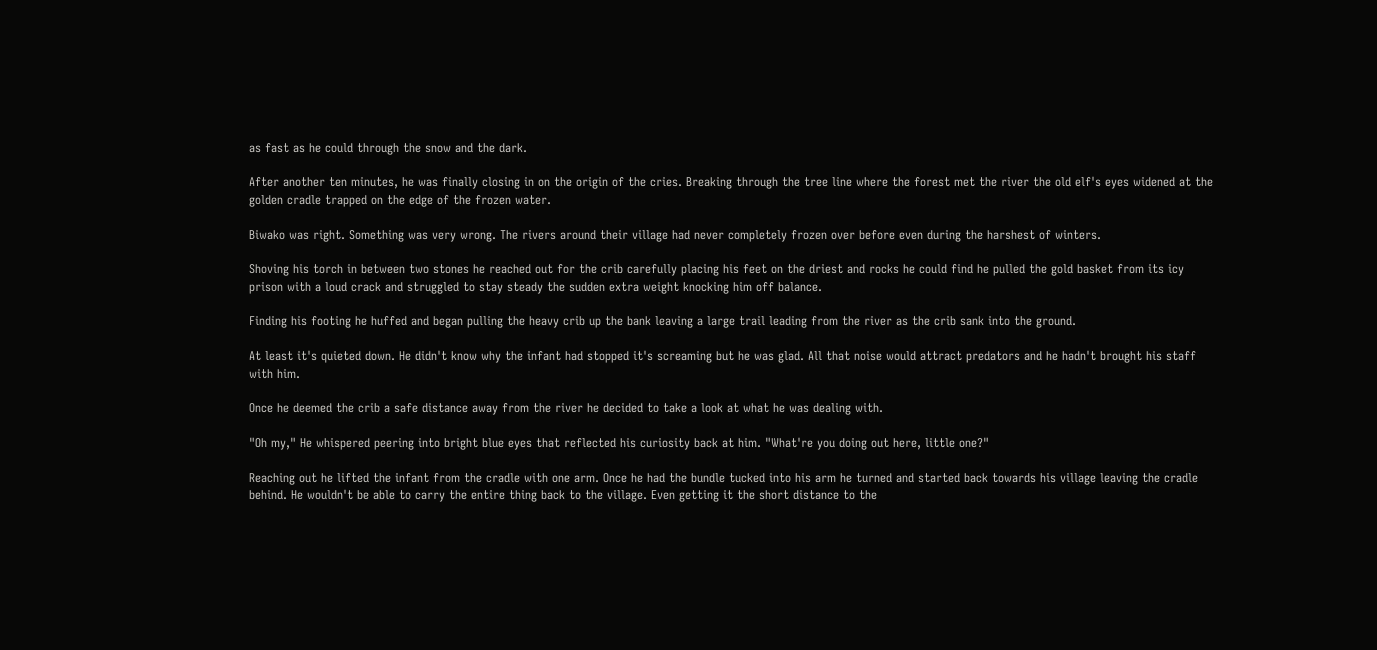as fast as he could through the snow and the dark.

After another ten minutes, he was finally closing in on the origin of the cries. Breaking through the tree line where the forest met the river the old elf's eyes widened at the golden cradle trapped on the edge of the frozen water.

Biwako was right. Something was very wrong. The rivers around their village had never completely frozen over before even during the harshest of winters.

Shoving his torch in between two stones he reached out for the crib carefully placing his feet on the driest and rocks he could find he pulled the gold basket from its icy prison with a loud crack and struggled to stay steady the sudden extra weight knocking him off balance.

Finding his footing he huffed and began pulling the heavy crib up the bank leaving a large trail leading from the river as the crib sank into the ground.

At least it's quieted down. He didn't know why the infant had stopped it's screaming but he was glad. All that noise would attract predators and he hadn't brought his staff with him.

Once he deemed the crib a safe distance away from the river he decided to take a look at what he was dealing with.

"Oh my," He whispered peering into bright blue eyes that reflected his curiosity back at him. "What're you doing out here, little one?"

Reaching out he lifted the infant from the cradle with one arm. Once he had the bundle tucked into his arm he turned and started back towards his village leaving the cradle behind. He wouldn't be able to carry the entire thing back to the village. Even getting it the short distance to the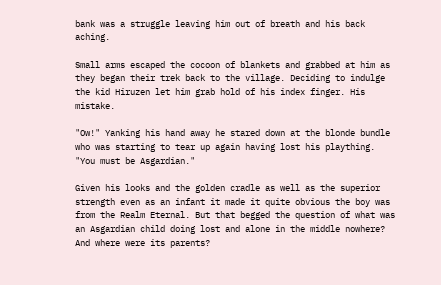bank was a struggle leaving him out of breath and his back aching.

Small arms escaped the cocoon of blankets and grabbed at him as they began their trek back to the village. Deciding to indulge the kid Hiruzen let him grab hold of his index finger. His mistake.

"Ow!" Yanking his hand away he stared down at the blonde bundle who was starting to tear up again having lost his plaything. "You must be Asgardian."

Given his looks and the golden cradle as well as the superior strength even as an infant it made it quite obvious the boy was from the Realm Eternal. But that begged the question of what was an Asgardian child doing lost and alone in the middle nowhere? And where were its parents?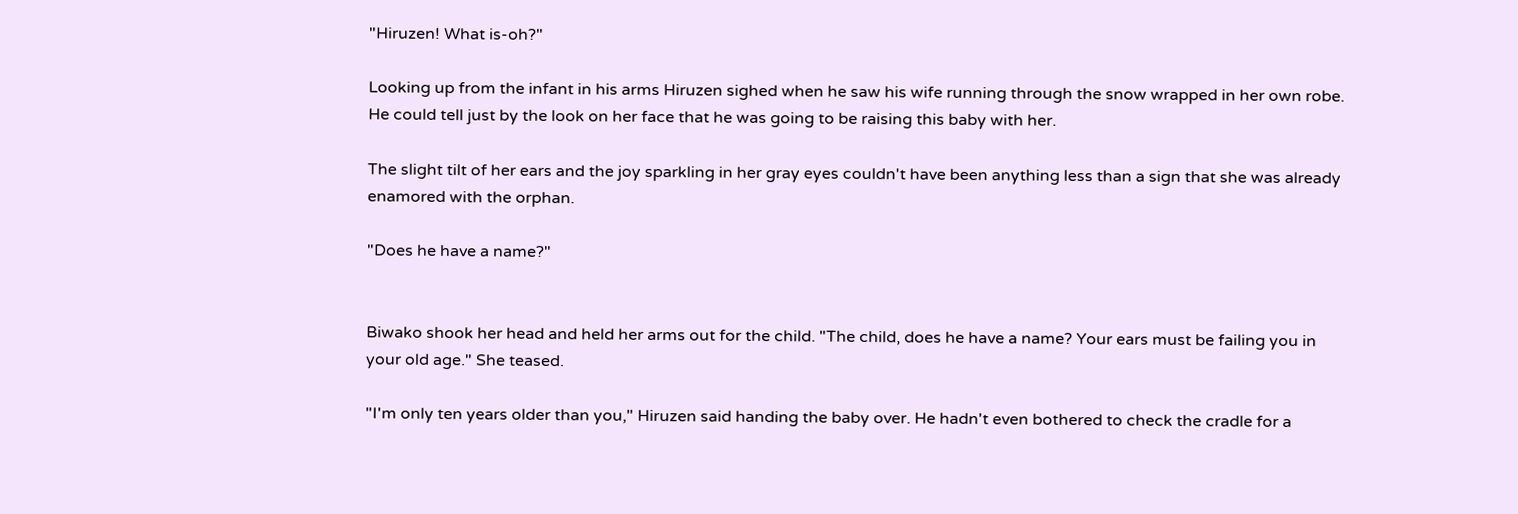"Hiruzen! What is-oh?"

Looking up from the infant in his arms Hiruzen sighed when he saw his wife running through the snow wrapped in her own robe. He could tell just by the look on her face that he was going to be raising this baby with her.

The slight tilt of her ears and the joy sparkling in her gray eyes couldn't have been anything less than a sign that she was already enamored with the orphan.

"Does he have a name?"


Biwako shook her head and held her arms out for the child. "The child, does he have a name? Your ears must be failing you in your old age." She teased.

"I'm only ten years older than you," Hiruzen said handing the baby over. He hadn't even bothered to check the cradle for a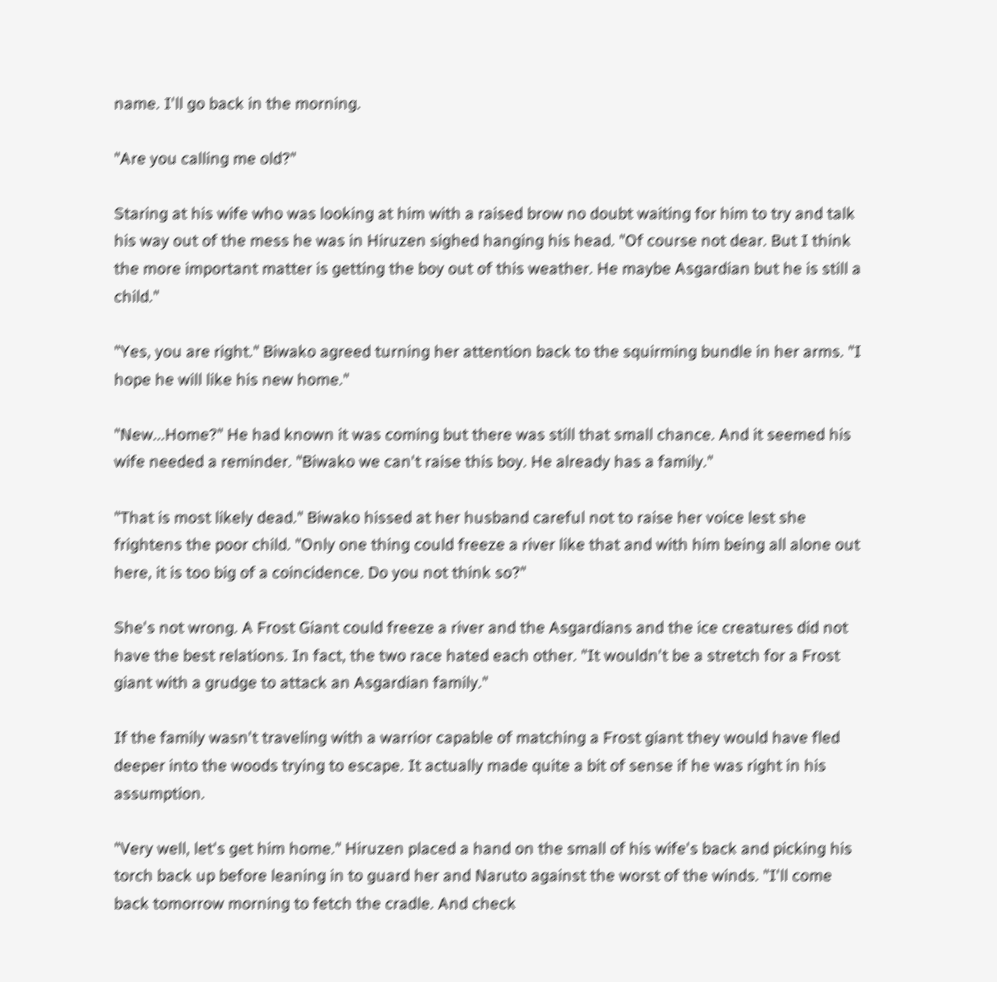name. I'll go back in the morning.

"Are you calling me old?"

Staring at his wife who was looking at him with a raised brow no doubt waiting for him to try and talk his way out of the mess he was in Hiruzen sighed hanging his head. "Of course not dear. But I think the more important matter is getting the boy out of this weather. He maybe Asgardian but he is still a child."

"Yes, you are right." Biwako agreed turning her attention back to the squirming bundle in her arms. "I hope he will like his new home."

"New...Home?" He had known it was coming but there was still that small chance. And it seemed his wife needed a reminder. "Biwako we can't raise this boy. He already has a family."

"That is most likely dead." Biwako hissed at her husband careful not to raise her voice lest she frightens the poor child. "Only one thing could freeze a river like that and with him being all alone out here, it is too big of a coincidence. Do you not think so?"

She's not wrong. A Frost Giant could freeze a river and the Asgardians and the ice creatures did not have the best relations. In fact, the two race hated each other. "It wouldn't be a stretch for a Frost giant with a grudge to attack an Asgardian family."

If the family wasn't traveling with a warrior capable of matching a Frost giant they would have fled deeper into the woods trying to escape. It actually made quite a bit of sense if he was right in his assumption.

"Very well, let's get him home." Hiruzen placed a hand on the small of his wife's back and picking his torch back up before leaning in to guard her and Naruto against the worst of the winds. "I'll come back tomorrow morning to fetch the cradle. And check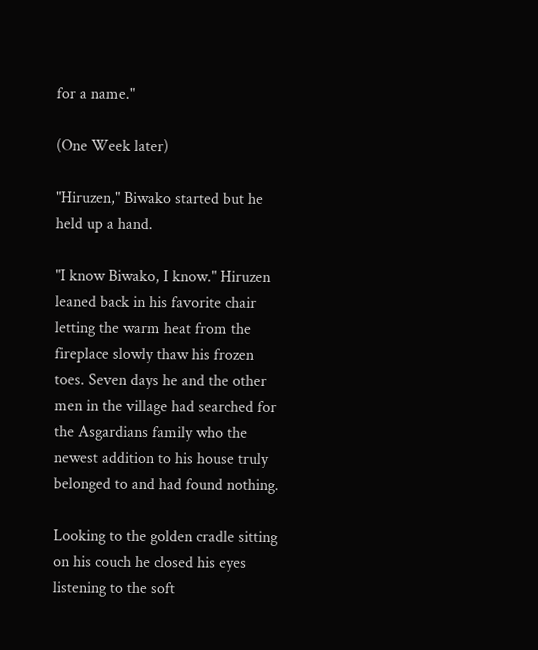for a name."

(One Week later)

"Hiruzen," Biwako started but he held up a hand.

"I know Biwako, I know." Hiruzen leaned back in his favorite chair letting the warm heat from the fireplace slowly thaw his frozen toes. Seven days he and the other men in the village had searched for the Asgardians family who the newest addition to his house truly belonged to and had found nothing.

Looking to the golden cradle sitting on his couch he closed his eyes listening to the soft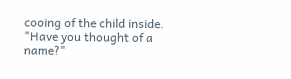cooing of the child inside. "Have you thought of a name?"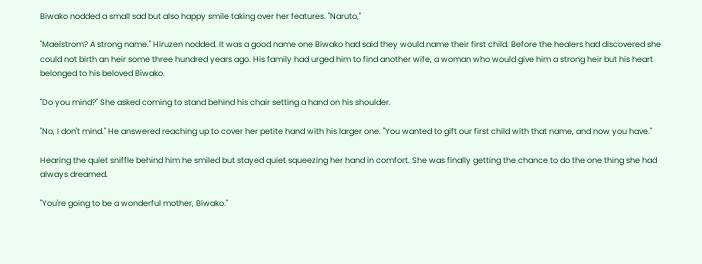Biwako nodded a small sad but also happy smile taking over her features. "Naruto,"

"Maelstrom? A strong name." Hiruzen nodded. It was a good name one Biwako had said they would name their first child. Before the healers had discovered she could not birth an heir some three hundred years ago. His family had urged him to find another wife, a woman who would give him a strong heir but his heart belonged to his beloved Biwako.

"Do you mind?" She asked coming to stand behind his chair setting a hand on his shoulder.

"No, I don't mind." He answered reaching up to cover her petite hand with his larger one. "You wanted to gift our first child with that name, and now you have."

Hearing the quiet sniffle behind him he smiled but stayed quiet squeezing her hand in comfort. She was finally getting the chance to do the one thing she had always dreamed.

"You're going to be a wonderful mother, Biwako."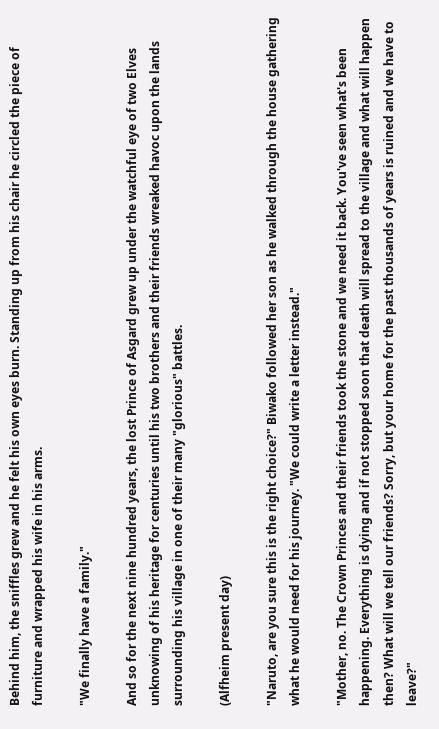Behind him, the sniffles grew and he felt his own eyes burn. Standing up from his chair he circled the piece of furniture and wrapped his wife in his arms.

"We finally have a family."

And so for the next nine hundred years, the lost Prince of Asgard grew up under the watchful eye of two Elves unknowing of his heritage for centuries until his two brothers and their friends wreaked havoc upon the lands surrounding his village in one of their many "glorious" battles.

(Alfheim present day)

"Naruto, are you sure this is the right choice?" Biwako followed her son as he walked through the house gathering what he would need for his journey. "We could write a letter instead."

"Mother, no. The Crown Princes and their friends took the stone and we need it back. You've seen what's been happening. Everything is dying and if not stopped soon that death will spread to the village and what will happen then? What will we tell our friends? Sorry, but your home for the past thousands of years is ruined and we have to leave?"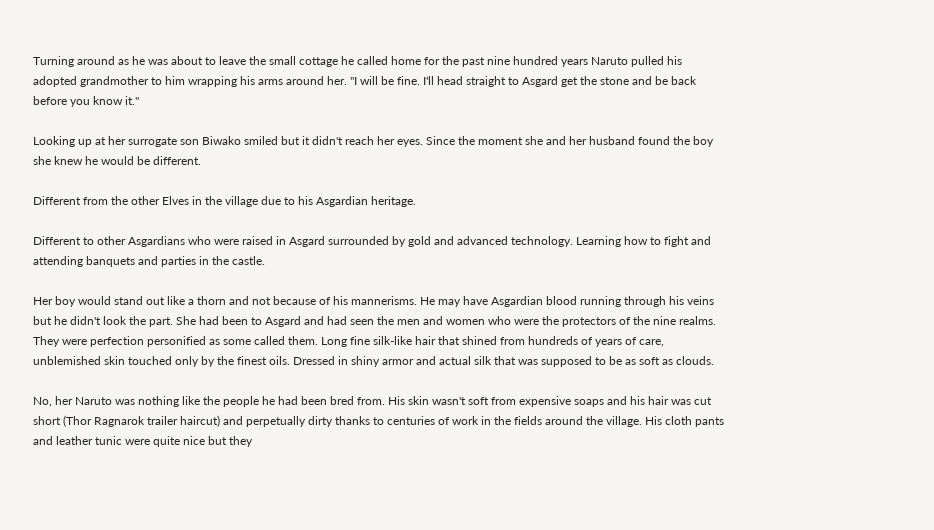Turning around as he was about to leave the small cottage he called home for the past nine hundred years Naruto pulled his adopted grandmother to him wrapping his arms around her. "I will be fine. I'll head straight to Asgard get the stone and be back before you know it."

Looking up at her surrogate son Biwako smiled but it didn't reach her eyes. Since the moment she and her husband found the boy she knew he would be different.

Different from the other Elves in the village due to his Asgardian heritage.

Different to other Asgardians who were raised in Asgard surrounded by gold and advanced technology. Learning how to fight and attending banquets and parties in the castle.

Her boy would stand out like a thorn and not because of his mannerisms. He may have Asgardian blood running through his veins but he didn't look the part. She had been to Asgard and had seen the men and women who were the protectors of the nine realms. They were perfection personified as some called them. Long fine silk-like hair that shined from hundreds of years of care, unblemished skin touched only by the finest oils. Dressed in shiny armor and actual silk that was supposed to be as soft as clouds.

No, her Naruto was nothing like the people he had been bred from. His skin wasn't soft from expensive soaps and his hair was cut short (Thor Ragnarok trailer haircut) and perpetually dirty thanks to centuries of work in the fields around the village. His cloth pants and leather tunic were quite nice but they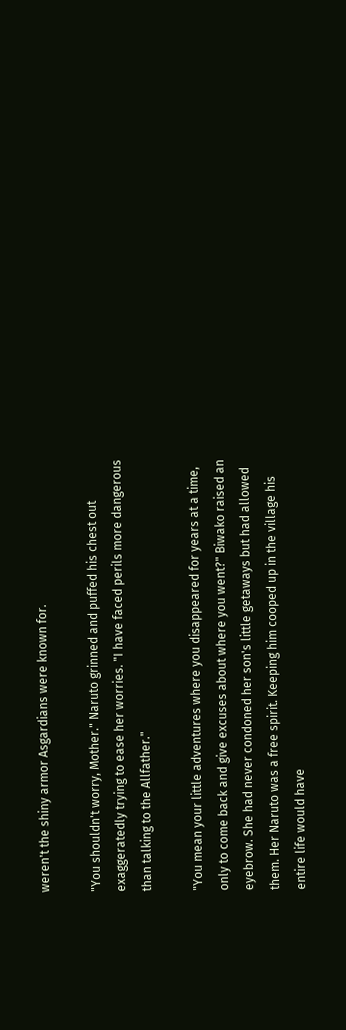weren't the shiny armor Asgardians were known for.

"You shouldn't worry, Mother." Naruto grinned and puffed his chest out exaggeratedly trying to ease her worries. "I have faced perils more dangerous than talking to the Allfather."

"You mean your little adventures where you disappeared for years at a time, only to come back and give excuses about where you went?" Biwako raised an eyebrow. She had never condoned her son's little getaways but had allowed them. Her Naruto was a free spirit. Keeping him cooped up in the village his entire life would have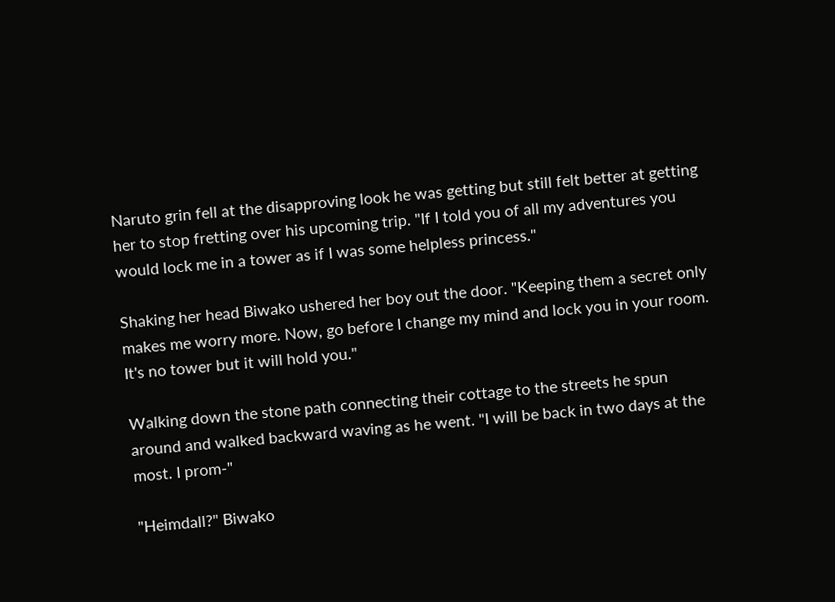Naruto grin fell at the disapproving look he was getting but still felt better at getting her to stop fretting over his upcoming trip. "If I told you of all my adventures you would lock me in a tower as if I was some helpless princess."

Shaking her head Biwako ushered her boy out the door. "Keeping them a secret only makes me worry more. Now, go before I change my mind and lock you in your room. It's no tower but it will hold you."

Walking down the stone path connecting their cottage to the streets he spun around and walked backward waving as he went. "I will be back in two days at the most. I prom-"

"Heimdall?" Biwako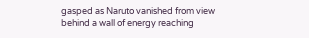gasped as Naruto vanished from view behind a wall of energy reaching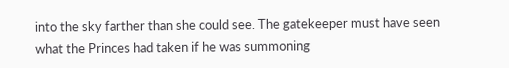into the sky farther than she could see. The gatekeeper must have seen what the Princes had taken if he was summoning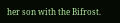her son with the Bifrost.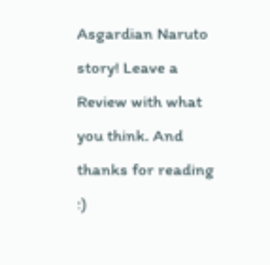Asgardian Naruto story! Leave a Review with what you think. And thanks for reading :)